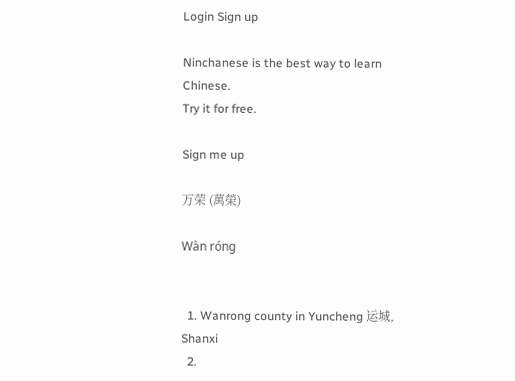Login Sign up

Ninchanese is the best way to learn Chinese.
Try it for free.

Sign me up

万荣 (萬榮)

Wàn róng


  1. Wanrong county in Yuncheng 运城, Shanxi
  2.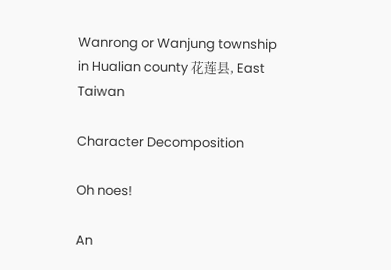Wanrong or Wanjung township in Hualian county 花莲县, East Taiwan

Character Decomposition

Oh noes!

An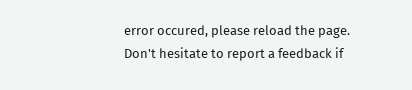error occured, please reload the page.
Don't hesitate to report a feedback if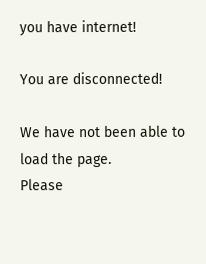you have internet!

You are disconnected!

We have not been able to load the page.
Please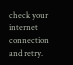check your internet connection and retry.